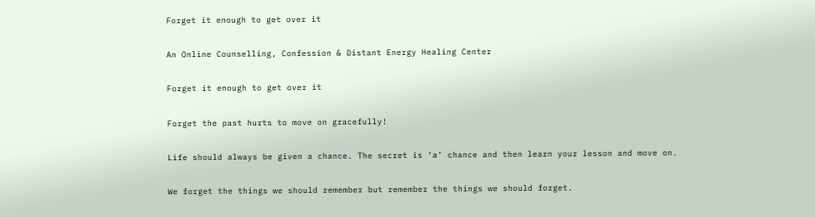Forget it enough to get over it

An Online Counselling, Confession & Distant Energy Healing Center

Forget it enough to get over it

Forget the past hurts to move on gracefully!

Life should always be given a chance. The secret is ‘a’ chance and then learn your lesson and move on.

We forget the things we should remember but remember the things we should forget.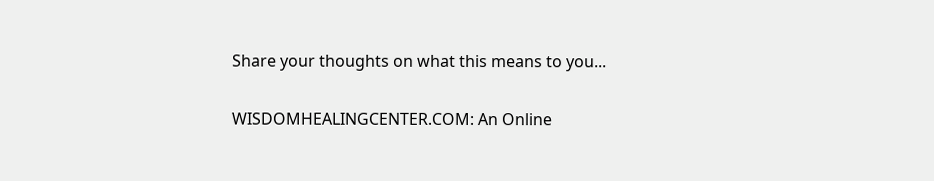Share your thoughts on what this means to you...


WISDOMHEALINGCENTER.COM: An Online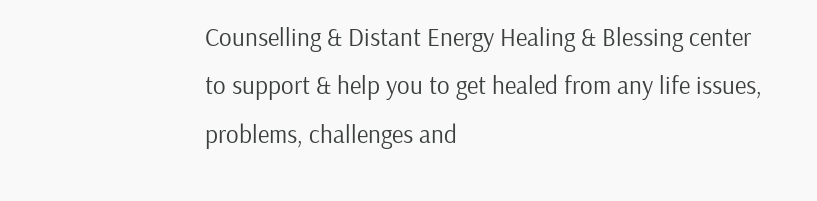Counselling & Distant Energy Healing & Blessing center to support & help you to get healed from any life issues, problems, challenges and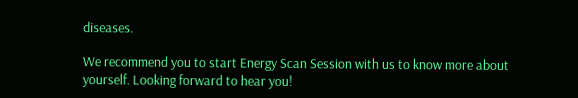diseases.

We recommend you to start Energy Scan Session with us to know more about yourself. Looking forward to hear you!